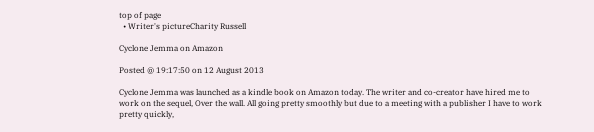top of page
  • Writer's pictureCharity Russell

Cyclone Jemma on Amazon

Posted @ 19:17:50 on 12 August 2013

Cyclone Jemma was launched as a kindle book on Amazon today. The writer and co-creator have hired me to work on the sequel, Over the wall. All going pretty smoothly but due to a meeting with a publisher I have to work pretty quickly,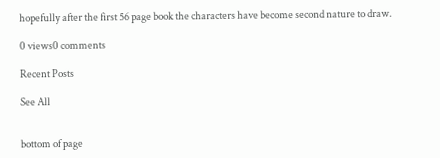hopefully after the first 56 page book the characters have become second nature to draw.

0 views0 comments

Recent Posts

See All


bottom of page